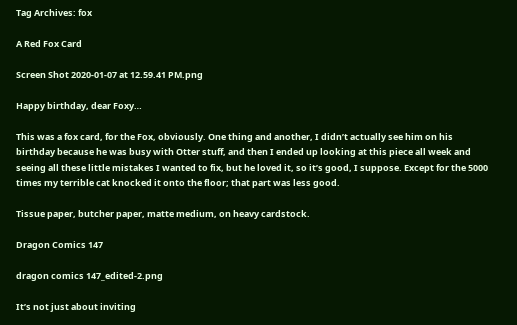Tag Archives: fox

A Red Fox Card

Screen Shot 2020-01-07 at 12.59.41 PM.png

Happy birthday, dear Foxy…

This was a fox card, for the Fox, obviously. One thing and another, I didn’t actually see him on his birthday because he was busy with Otter stuff, and then I ended up looking at this piece all week and seeing all these little mistakes I wanted to fix, but he loved it, so it’s good, I suppose. Except for the 5000 times my terrible cat knocked it onto the floor; that part was less good.

Tissue paper, butcher paper, matte medium, on heavy cardstock.

Dragon Comics 147

dragon comics 147_edited-2.png

It’s not just about inviting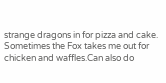strange dragons in for pizza and cake. Sometimes the Fox takes me out for chicken and waffles.Can also do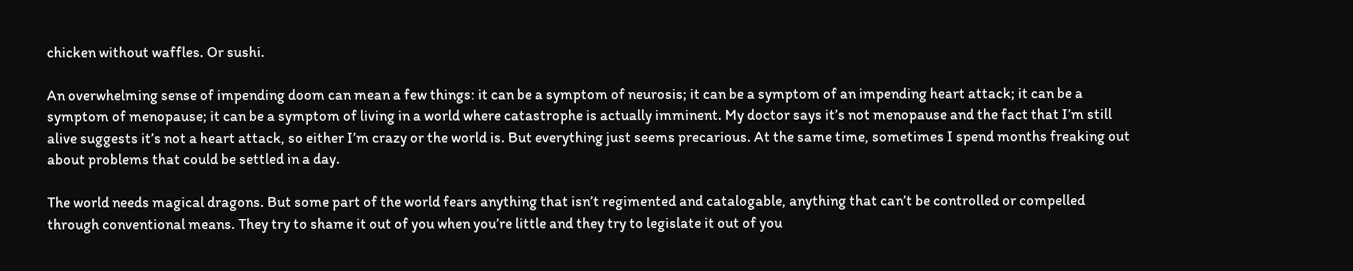chicken without waffles. Or sushi.

An overwhelming sense of impending doom can mean a few things: it can be a symptom of neurosis; it can be a symptom of an impending heart attack; it can be a symptom of menopause; it can be a symptom of living in a world where catastrophe is actually imminent. My doctor says it’s not menopause and the fact that I’m still alive suggests it’s not a heart attack, so either I’m crazy or the world is. But everything just seems precarious. At the same time, sometimes I spend months freaking out about problems that could be settled in a day.

The world needs magical dragons. But some part of the world fears anything that isn’t regimented and catalogable, anything that can’t be controlled or compelled through conventional means. They try to shame it out of you when you’re little and they try to legislate it out of you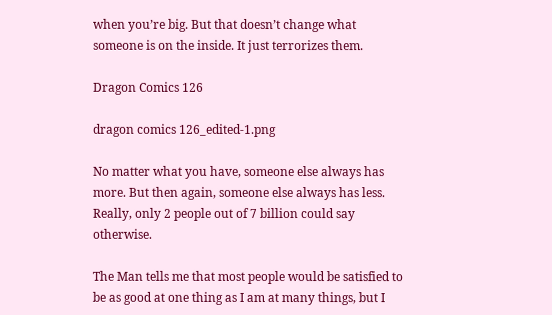when you’re big. But that doesn’t change what someone is on the inside. It just terrorizes them.

Dragon Comics 126

dragon comics 126_edited-1.png

No matter what you have, someone else always has more. But then again, someone else always has less. Really, only 2 people out of 7 billion could say otherwise.

The Man tells me that most people would be satisfied to be as good at one thing as I am at many things, but I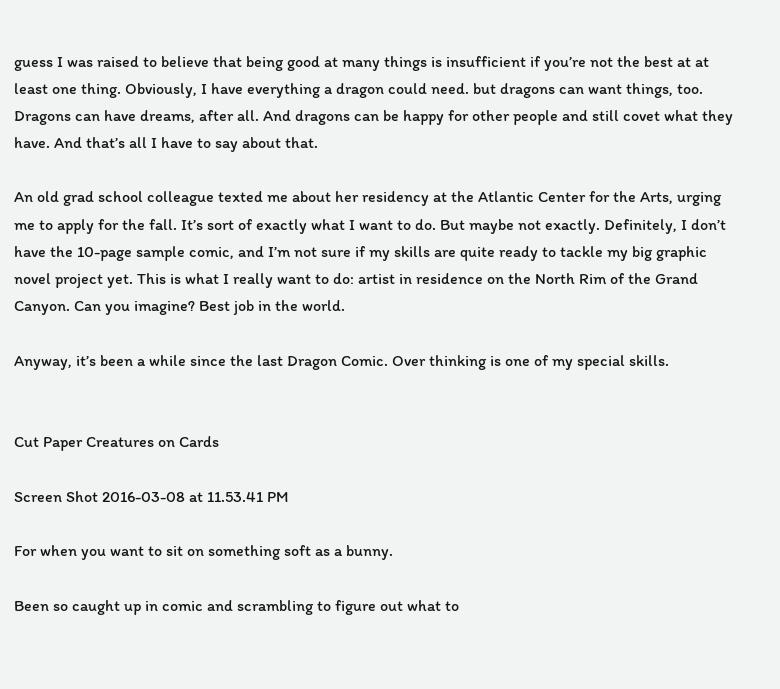guess I was raised to believe that being good at many things is insufficient if you’re not the best at at least one thing. Obviously, I have everything a dragon could need. but dragons can want things, too. Dragons can have dreams, after all. And dragons can be happy for other people and still covet what they have. And that’s all I have to say about that.

An old grad school colleague texted me about her residency at the Atlantic Center for the Arts, urging me to apply for the fall. It’s sort of exactly what I want to do. But maybe not exactly. Definitely, I don’t have the 10-page sample comic, and I’m not sure if my skills are quite ready to tackle my big graphic novel project yet. This is what I really want to do: artist in residence on the North Rim of the Grand Canyon. Can you imagine? Best job in the world.

Anyway, it’s been a while since the last Dragon Comic. Over thinking is one of my special skills.


Cut Paper Creatures on Cards

Screen Shot 2016-03-08 at 11.53.41 PM

For when you want to sit on something soft as a bunny.

Been so caught up in comic and scrambling to figure out what to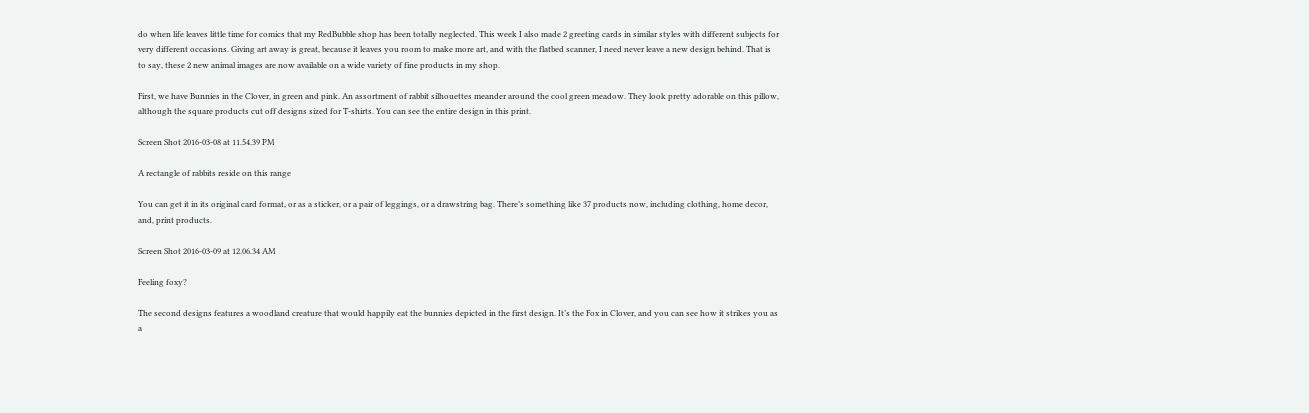do when life leaves little time for comics that my RedBubble shop has been totally neglected. This week I also made 2 greeting cards in similar styles with different subjects for very different occasions. Giving art away is great, because it leaves you room to make more art, and with the flatbed scanner, I need never leave a new design behind. That is to say, these 2 new animal images are now available on a wide variety of fine products in my shop.

First, we have Bunnies in the Clover, in green and pink. An assortment of rabbit silhouettes meander around the cool green meadow. They look pretty adorable on this pillow, although the square products cut off designs sized for T-shirts. You can see the entire design in this print.

Screen Shot 2016-03-08 at 11.54.39 PM

A rectangle of rabbits reside on this range

You can get it in its original card format, or as a sticker, or a pair of leggings, or a drawstring bag. There’s something like 37 products now, including clothing, home decor, and, print products.

Screen Shot 2016-03-09 at 12.06.34 AM

Feeling foxy?

The second designs features a woodland creature that would happily eat the bunnies depicted in the first design. It’s the Fox in Clover, and you can see how it strikes you as a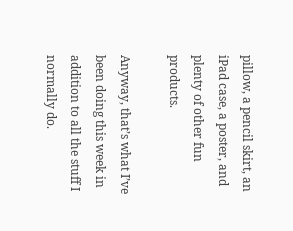pillow, a pencil skirt, an iPad case, a poster, and plenty of other fun products.

Anyway, that’s what I’ve been doing this week in addition to all the stuff I normally do.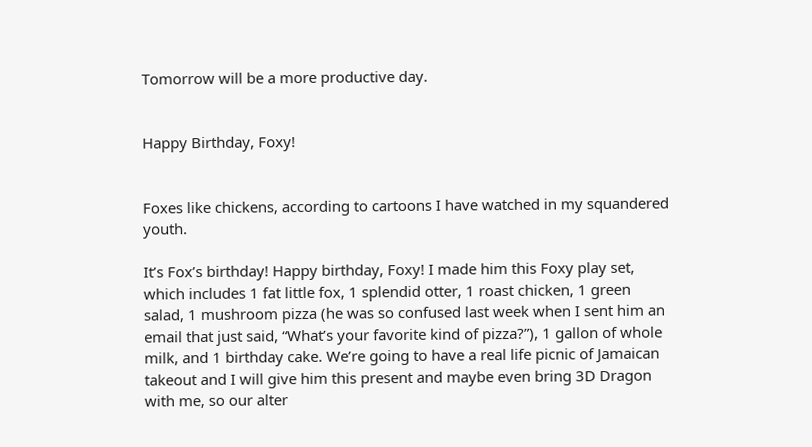Tomorrow will be a more productive day.


Happy Birthday, Foxy!


Foxes like chickens, according to cartoons I have watched in my squandered youth.

It’s Fox’s birthday! Happy birthday, Foxy! I made him this Foxy play set, which includes 1 fat little fox, 1 splendid otter, 1 roast chicken, 1 green salad, 1 mushroom pizza (he was so confused last week when I sent him an email that just said, “What’s your favorite kind of pizza?”), 1 gallon of whole milk, and 1 birthday cake. We’re going to have a real life picnic of Jamaican takeout and I will give him this present and maybe even bring 3D Dragon with me, so our alter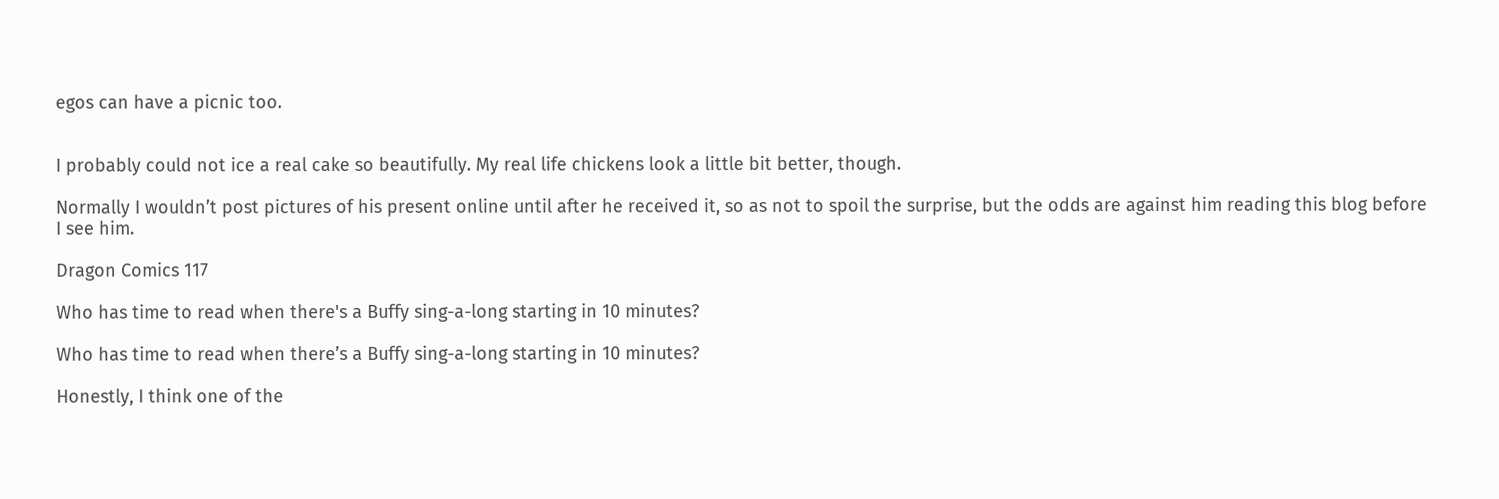egos can have a picnic too.


I probably could not ice a real cake so beautifully. My real life chickens look a little bit better, though.

Normally I wouldn’t post pictures of his present online until after he received it, so as not to spoil the surprise, but the odds are against him reading this blog before I see him.

Dragon Comics 117

Who has time to read when there's a Buffy sing-a-long starting in 10 minutes?

Who has time to read when there’s a Buffy sing-a-long starting in 10 minutes?

Honestly, I think one of the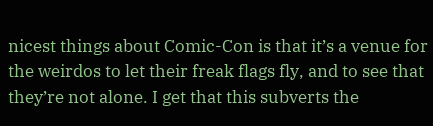nicest things about Comic-Con is that it’s a venue for the weirdos to let their freak flags fly, and to see that they’re not alone. I get that this subverts the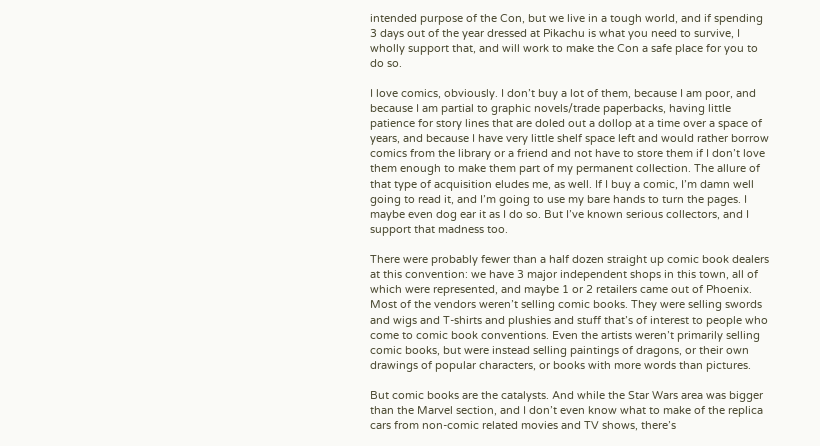intended purpose of the Con, but we live in a tough world, and if spending 3 days out of the year dressed at Pikachu is what you need to survive, I wholly support that, and will work to make the Con a safe place for you to do so.

I love comics, obviously. I don’t buy a lot of them, because I am poor, and because I am partial to graphic novels/trade paperbacks, having little patience for story lines that are doled out a dollop at a time over a space of years, and because I have very little shelf space left and would rather borrow comics from the library or a friend and not have to store them if I don’t love them enough to make them part of my permanent collection. The allure of that type of acquisition eludes me, as well. If I buy a comic, I’m damn well going to read it, and I’m going to use my bare hands to turn the pages. I maybe even dog ear it as I do so. But I’ve known serious collectors, and I support that madness too.

There were probably fewer than a half dozen straight up comic book dealers at this convention: we have 3 major independent shops in this town, all of which were represented, and maybe 1 or 2 retailers came out of Phoenix. Most of the vendors weren’t selling comic books. They were selling swords and wigs and T-shirts and plushies and stuff that’s of interest to people who come to comic book conventions. Even the artists weren’t primarily selling comic books, but were instead selling paintings of dragons, or their own drawings of popular characters, or books with more words than pictures.

But comic books are the catalysts. And while the Star Wars area was bigger than the Marvel section, and I don’t even know what to make of the replica cars from non-comic related movies and TV shows, there’s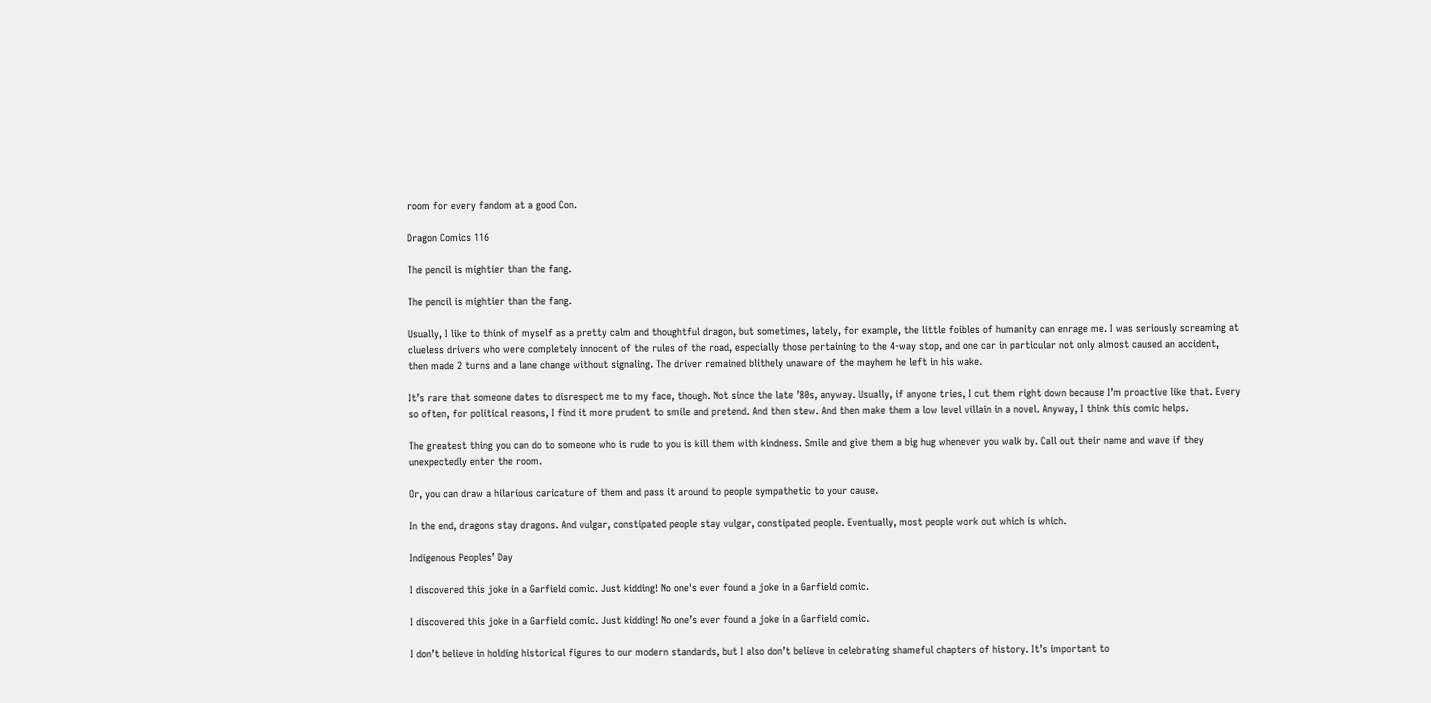room for every fandom at a good Con.

Dragon Comics 116

The pencil is mightier than the fang.

The pencil is mightier than the fang.

Usually, I like to think of myself as a pretty calm and thoughtful dragon, but sometimes, lately, for example, the little foibles of humanity can enrage me. I was seriously screaming at clueless drivers who were completely innocent of the rules of the road, especially those pertaining to the 4-way stop, and one car in particular not only almost caused an accident, then made 2 turns and a lane change without signaling. The driver remained blithely unaware of the mayhem he left in his wake.

It’s rare that someone dates to disrespect me to my face, though. Not since the late ’80s, anyway. Usually, if anyone tries, I cut them right down because I’m proactive like that. Every so often, for political reasons, I find it more prudent to smile and pretend. And then stew. And then make them a low level villain in a novel. Anyway, I think this comic helps.

The greatest thing you can do to someone who is rude to you is kill them with kindness. Smile and give them a big hug whenever you walk by. Call out their name and wave if they unexpectedly enter the room.

Or, you can draw a hilarious caricature of them and pass it around to people sympathetic to your cause.

In the end, dragons stay dragons. And vulgar, constipated people stay vulgar, constipated people. Eventually, most people work out which is which.

Indigenous Peoples’ Day

I discovered this joke in a Garfield comic. Just kidding! No one's ever found a joke in a Garfield comic.

I discovered this joke in a Garfield comic. Just kidding! No one’s ever found a joke in a Garfield comic.

I don’t believe in holding historical figures to our modern standards, but I also don’t believe in celebrating shameful chapters of history. It’s important to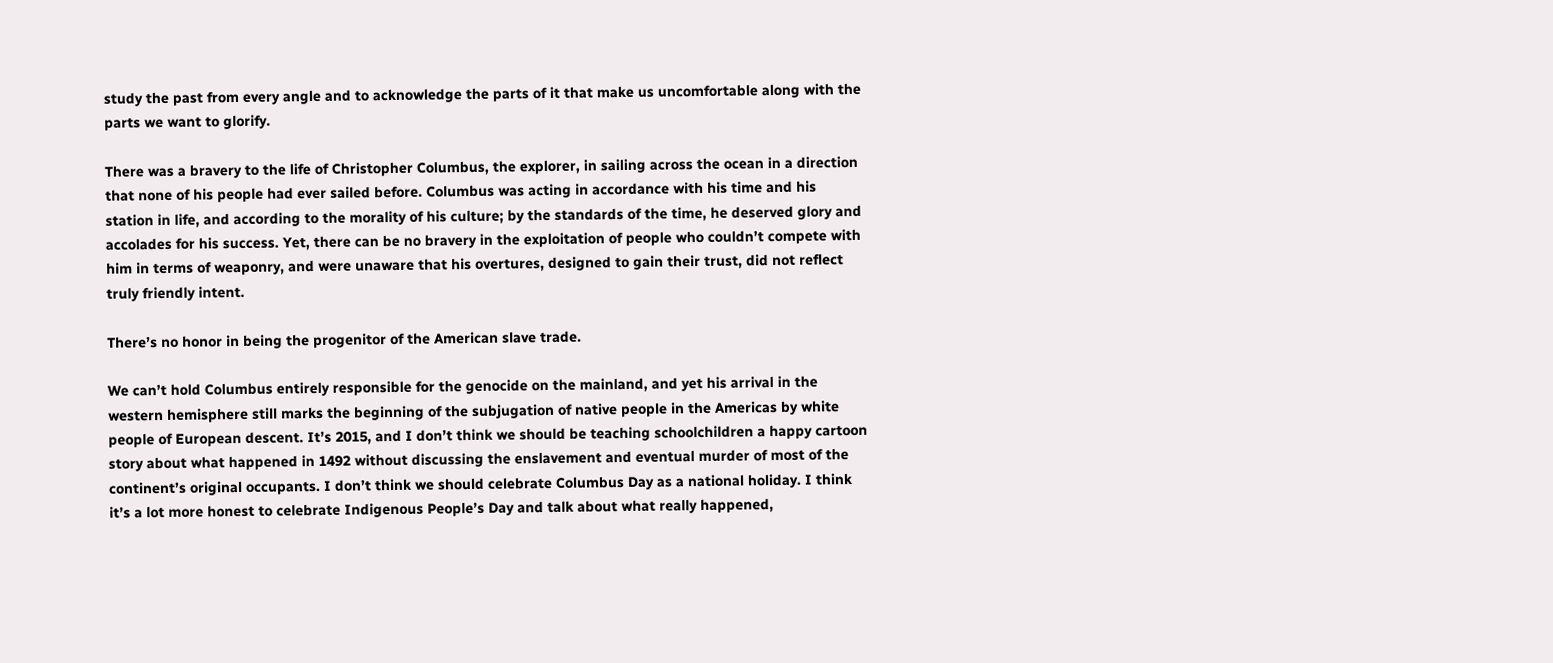study the past from every angle and to acknowledge the parts of it that make us uncomfortable along with the parts we want to glorify.

There was a bravery to the life of Christopher Columbus, the explorer, in sailing across the ocean in a direction that none of his people had ever sailed before. Columbus was acting in accordance with his time and his station in life, and according to the morality of his culture; by the standards of the time, he deserved glory and accolades for his success. Yet, there can be no bravery in the exploitation of people who couldn’t compete with him in terms of weaponry, and were unaware that his overtures, designed to gain their trust, did not reflect truly friendly intent.

There’s no honor in being the progenitor of the American slave trade.

We can’t hold Columbus entirely responsible for the genocide on the mainland, and yet his arrival in the western hemisphere still marks the beginning of the subjugation of native people in the Americas by white people of European descent. It’s 2015, and I don’t think we should be teaching schoolchildren a happy cartoon story about what happened in 1492 without discussing the enslavement and eventual murder of most of the continent’s original occupants. I don’t think we should celebrate Columbus Day as a national holiday. I think it’s a lot more honest to celebrate Indigenous People’s Day and talk about what really happened,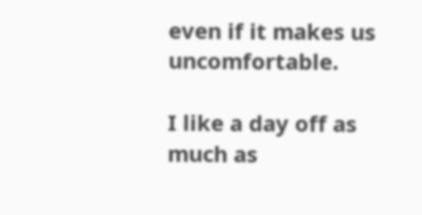even if it makes us uncomfortable.

I like a day off as much as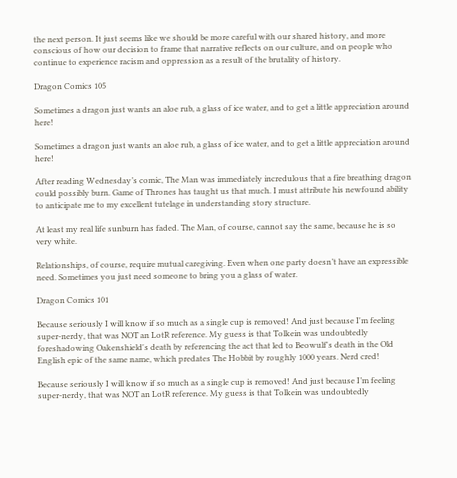the next person. It just seems like we should be more careful with our shared history, and more conscious of how our decision to frame that narrative reflects on our culture, and on people who continue to experience racism and oppression as a result of the brutality of history.

Dragon Comics 105

Sometimes a dragon just wants an aloe rub, a glass of ice water, and to get a little appreciation around here!

Sometimes a dragon just wants an aloe rub, a glass of ice water, and to get a little appreciation around here!

After reading Wednesday’s comic, The Man was immediately incredulous that a fire breathing dragon could possibly burn. Game of Thrones has taught us that much. I must attribute his newfound ability to anticipate me to my excellent tutelage in understanding story structure.

At least my real life sunburn has faded. The Man, of course, cannot say the same, because he is so very white.

Relationships, of course, require mutual caregiving. Even when one party doesn’t have an expressible need. Sometimes you just need someone to bring you a glass of water.

Dragon Comics 101

Because seriously I will know if so much as a single cup is removed! And just because I'm feeling super-nerdy, that was NOT an LotR reference. My guess is that Tolkein was undoubtedly foreshadowing Oakenshield's death by referencing the act that led to Beowulf's death in the Old English epic of the same name, which predates The Hobbit by roughly 1000 years. Nerd cred!

Because seriously I will know if so much as a single cup is removed! And just because I’m feeling super-nerdy, that was NOT an LotR reference. My guess is that Tolkein was undoubtedly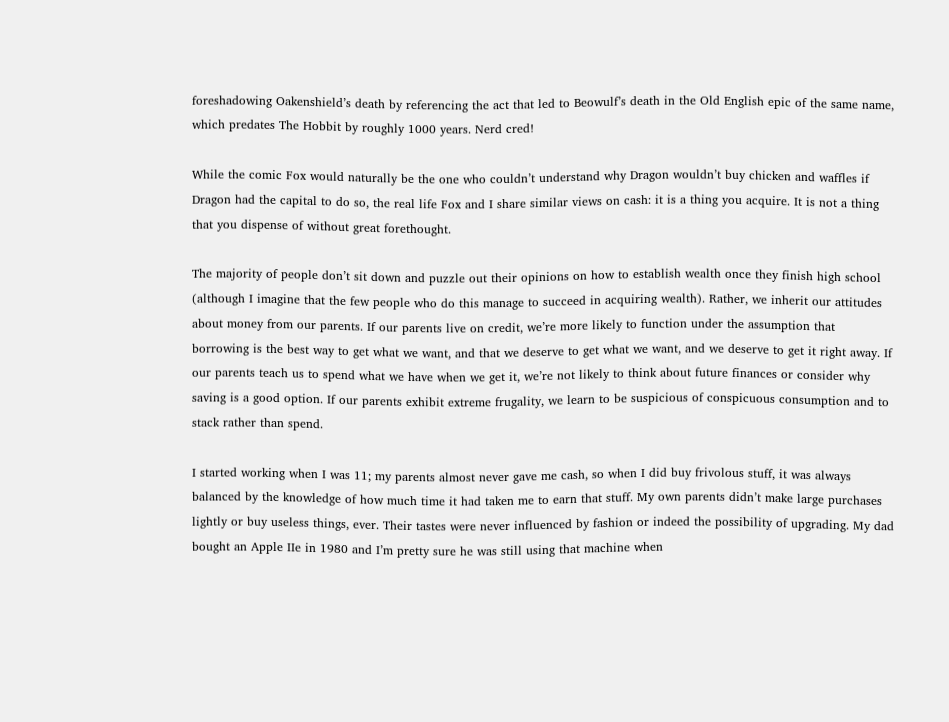foreshadowing Oakenshield’s death by referencing the act that led to Beowulf’s death in the Old English epic of the same name, which predates The Hobbit by roughly 1000 years. Nerd cred!

While the comic Fox would naturally be the one who couldn’t understand why Dragon wouldn’t buy chicken and waffles if Dragon had the capital to do so, the real life Fox and I share similar views on cash: it is a thing you acquire. It is not a thing that you dispense of without great forethought.

The majority of people don’t sit down and puzzle out their opinions on how to establish wealth once they finish high school (although I imagine that the few people who do this manage to succeed in acquiring wealth). Rather, we inherit our attitudes about money from our parents. If our parents live on credit, we’re more likely to function under the assumption that borrowing is the best way to get what we want, and that we deserve to get what we want, and we deserve to get it right away. If our parents teach us to spend what we have when we get it, we’re not likely to think about future finances or consider why saving is a good option. If our parents exhibit extreme frugality, we learn to be suspicious of conspicuous consumption and to stack rather than spend.

I started working when I was 11; my parents almost never gave me cash, so when I did buy frivolous stuff, it was always balanced by the knowledge of how much time it had taken me to earn that stuff. My own parents didn’t make large purchases lightly or buy useless things, ever. Their tastes were never influenced by fashion or indeed the possibility of upgrading. My dad bought an Apple IIe in 1980 and I’m pretty sure he was still using that machine when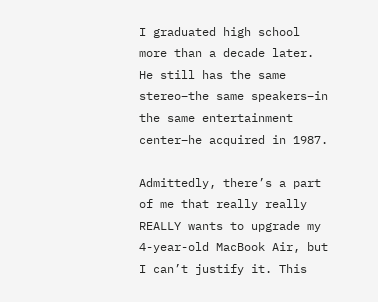I graduated high school more than a decade later. He still has the same stereo–the same speakers–in the same entertainment center–he acquired in 1987.

Admittedly, there’s a part of me that really really REALLY wants to upgrade my 4-year-old MacBook Air, but I can’t justify it. This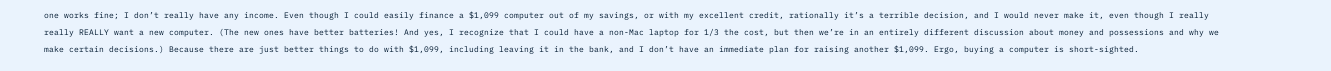one works fine; I don’t really have any income. Even though I could easily finance a $1,099 computer out of my savings, or with my excellent credit, rationally it’s a terrible decision, and I would never make it, even though I really really REALLY want a new computer. (The new ones have better batteries! And yes, I recognize that I could have a non-Mac laptop for 1/3 the cost, but then we’re in an entirely different discussion about money and possessions and why we make certain decisions.) Because there are just better things to do with $1,099, including leaving it in the bank, and I don’t have an immediate plan for raising another $1,099. Ergo, buying a computer is short-sighted.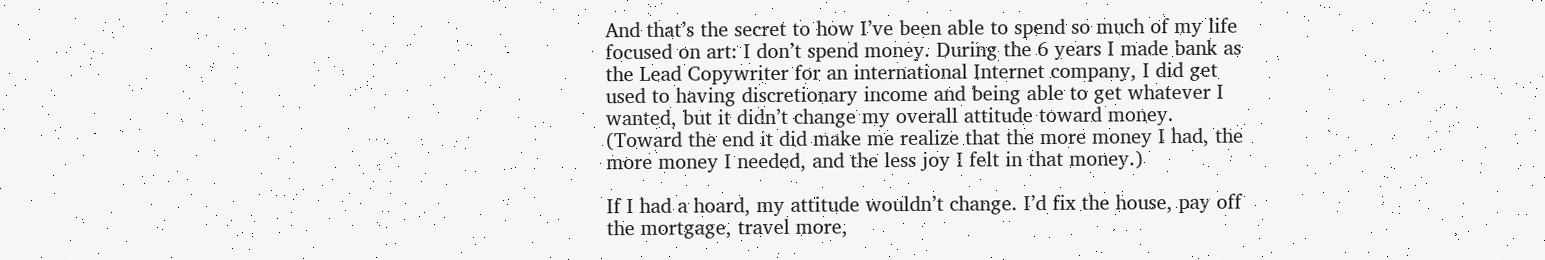And that’s the secret to how I’ve been able to spend so much of my life focused on art: I don’t spend money. During the 6 years I made bank as the Lead Copywriter for an international Internet company, I did get used to having discretionary income and being able to get whatever I wanted, but it didn’t change my overall attitude toward money. (Toward the end it did make me realize that the more money I had, the more money I needed, and the less joy I felt in that money.)

If I had a hoard, my attitude wouldn’t change. I’d fix the house, pay off the mortgage, travel more,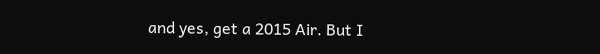and yes, get a 2015 Air. But I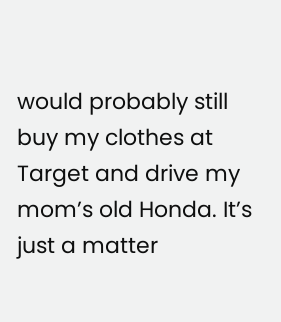would probably still buy my clothes at Target and drive my mom’s old Honda. It’s just a matter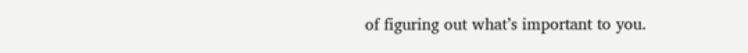of figuring out what’s important to you.